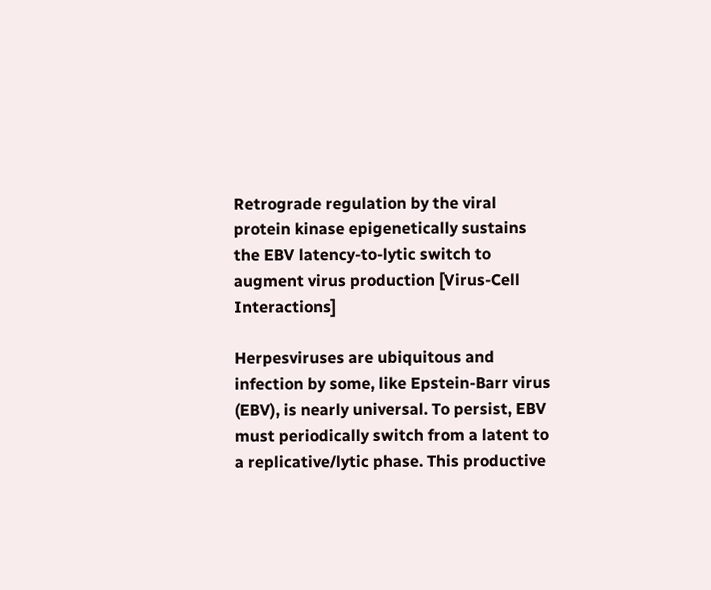Retrograde regulation by the viral protein kinase epigenetically sustains the EBV latency-to-lytic switch to augment virus production [Virus-Cell Interactions]

Herpesviruses are ubiquitous and infection by some, like Epstein-Barr virus (EBV), is nearly universal. To persist, EBV must periodically switch from a latent to a replicative/lytic phase. This productive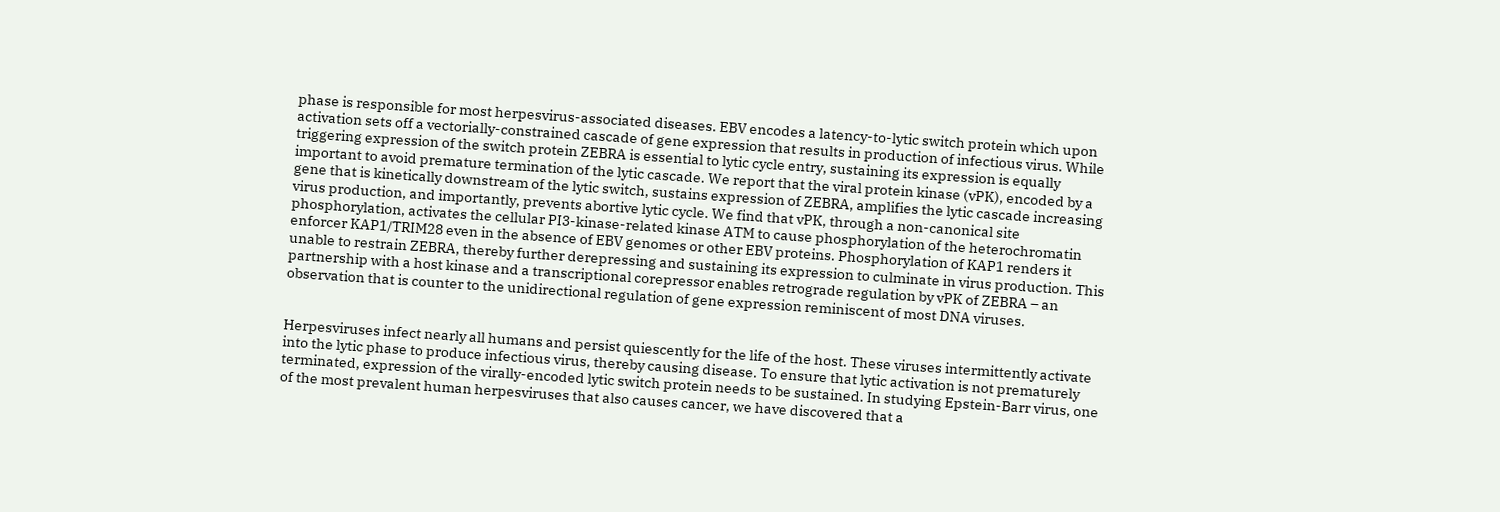phase is responsible for most herpesvirus-associated diseases. EBV encodes a latency-to-lytic switch protein which upon activation sets off a vectorially-constrained cascade of gene expression that results in production of infectious virus. While triggering expression of the switch protein ZEBRA is essential to lytic cycle entry, sustaining its expression is equally important to avoid premature termination of the lytic cascade. We report that the viral protein kinase (vPK), encoded by a gene that is kinetically downstream of the lytic switch, sustains expression of ZEBRA, amplifies the lytic cascade increasing virus production, and importantly, prevents abortive lytic cycle. We find that vPK, through a non-canonical site phosphorylation, activates the cellular PI3-kinase-related kinase ATM to cause phosphorylation of the heterochromatin enforcer KAP1/TRIM28 even in the absence of EBV genomes or other EBV proteins. Phosphorylation of KAP1 renders it unable to restrain ZEBRA, thereby further derepressing and sustaining its expression to culminate in virus production. This partnership with a host kinase and a transcriptional corepressor enables retrograde regulation by vPK of ZEBRA – an observation that is counter to the unidirectional regulation of gene expression reminiscent of most DNA viruses.


Herpesviruses infect nearly all humans and persist quiescently for the life of the host. These viruses intermittently activate into the lytic phase to produce infectious virus, thereby causing disease. To ensure that lytic activation is not prematurely terminated, expression of the virally-encoded lytic switch protein needs to be sustained. In studying Epstein-Barr virus, one of the most prevalent human herpesviruses that also causes cancer, we have discovered that a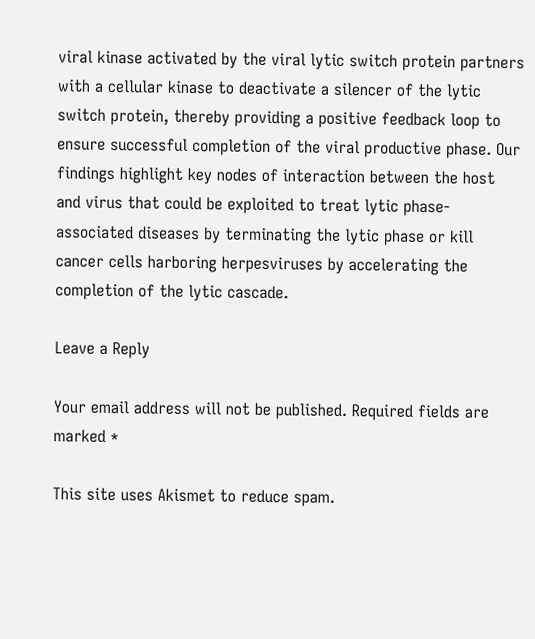viral kinase activated by the viral lytic switch protein partners with a cellular kinase to deactivate a silencer of the lytic switch protein, thereby providing a positive feedback loop to ensure successful completion of the viral productive phase. Our findings highlight key nodes of interaction between the host and virus that could be exploited to treat lytic phase-associated diseases by terminating the lytic phase or kill cancer cells harboring herpesviruses by accelerating the completion of the lytic cascade.

Leave a Reply

Your email address will not be published. Required fields are marked *

This site uses Akismet to reduce spam.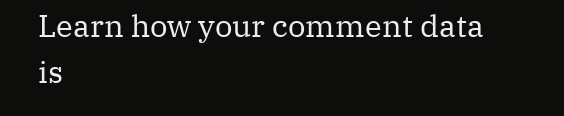Learn how your comment data is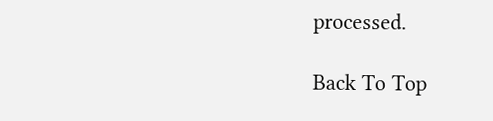processed.

Back To Top